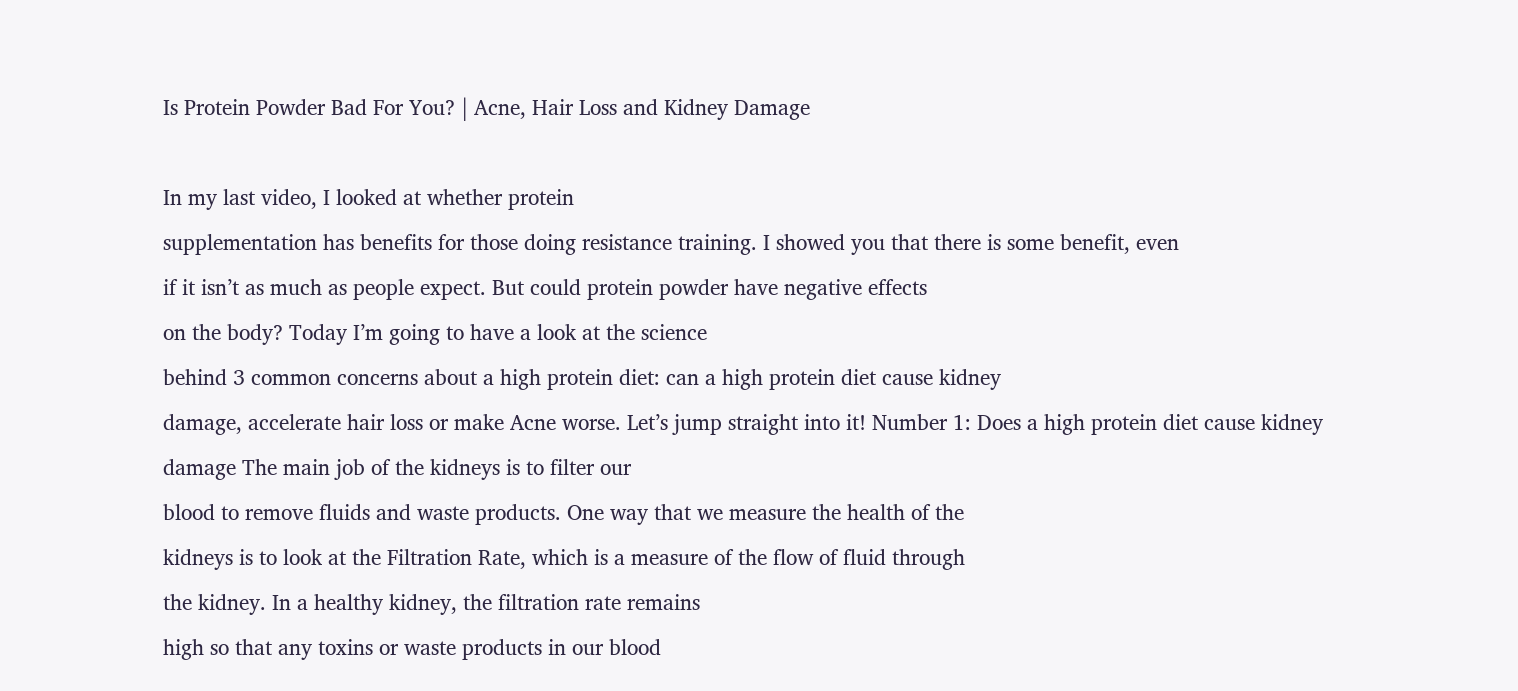Is Protein Powder Bad For You? | Acne, Hair Loss and Kidney Damage

In my last video, I looked at whether protein
supplementation has benefits for those doing resistance training. I showed you that there is some benefit, even
if it isn’t as much as people expect. But could protein powder have negative effects
on the body? Today I’m going to have a look at the science
behind 3 common concerns about a high protein diet: can a high protein diet cause kidney
damage, accelerate hair loss or make Acne worse. Let’s jump straight into it! Number 1: Does a high protein diet cause kidney
damage The main job of the kidneys is to filter our
blood to remove fluids and waste products. One way that we measure the health of the
kidneys is to look at the Filtration Rate, which is a measure of the flow of fluid through
the kidney. In a healthy kidney, the filtration rate remains
high so that any toxins or waste products in our blood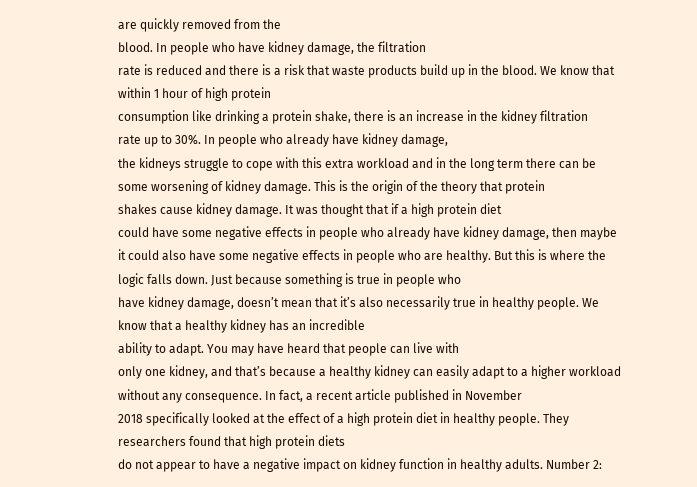are quickly removed from the
blood. In people who have kidney damage, the filtration
rate is reduced and there is a risk that waste products build up in the blood. We know that within 1 hour of high protein
consumption like drinking a protein shake, there is an increase in the kidney filtration
rate up to 30%. In people who already have kidney damage,
the kidneys struggle to cope with this extra workload and in the long term there can be
some worsening of kidney damage. This is the origin of the theory that protein
shakes cause kidney damage. It was thought that if a high protein diet
could have some negative effects in people who already have kidney damage, then maybe
it could also have some negative effects in people who are healthy. But this is where the logic falls down. Just because something is true in people who
have kidney damage, doesn’t mean that it’s also necessarily true in healthy people. We know that a healthy kidney has an incredible
ability to adapt. You may have heard that people can live with
only one kidney, and that’s because a healthy kidney can easily adapt to a higher workload
without any consequence. In fact, a recent article published in November
2018 specifically looked at the effect of a high protein diet in healthy people. They researchers found that high protein diets
do not appear to have a negative impact on kidney function in healthy adults. Number 2: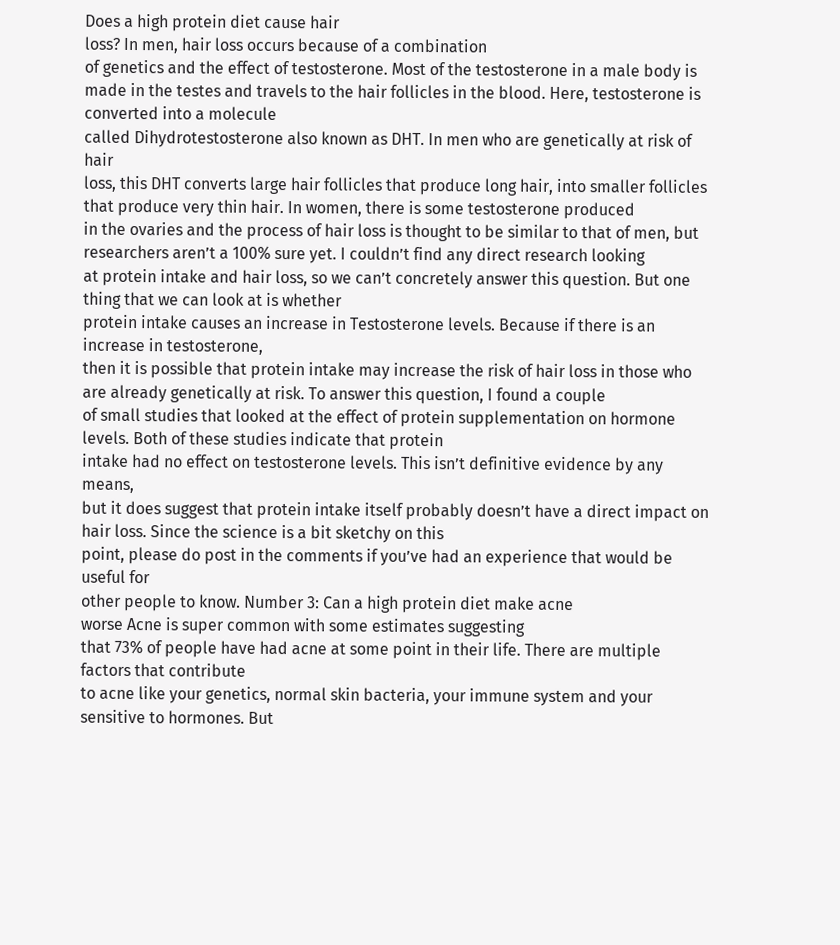Does a high protein diet cause hair
loss? In men, hair loss occurs because of a combination
of genetics and the effect of testosterone. Most of the testosterone in a male body is
made in the testes and travels to the hair follicles in the blood. Here, testosterone is converted into a molecule
called Dihydrotestosterone also known as DHT. In men who are genetically at risk of hair
loss, this DHT converts large hair follicles that produce long hair, into smaller follicles
that produce very thin hair. In women, there is some testosterone produced
in the ovaries and the process of hair loss is thought to be similar to that of men, but
researchers aren’t a 100% sure yet. I couldn’t find any direct research looking
at protein intake and hair loss, so we can’t concretely answer this question. But one thing that we can look at is whether
protein intake causes an increase in Testosterone levels. Because if there is an increase in testosterone,
then it is possible that protein intake may increase the risk of hair loss in those who
are already genetically at risk. To answer this question, I found a couple
of small studies that looked at the effect of protein supplementation on hormone levels. Both of these studies indicate that protein
intake had no effect on testosterone levels. This isn’t definitive evidence by any means,
but it does suggest that protein intake itself probably doesn’t have a direct impact on
hair loss. Since the science is a bit sketchy on this
point, please do post in the comments if you’ve had an experience that would be useful for
other people to know. Number 3: Can a high protein diet make acne
worse Acne is super common with some estimates suggesting
that 73% of people have had acne at some point in their life. There are multiple factors that contribute
to acne like your genetics, normal skin bacteria, your immune system and your sensitive to hormones. But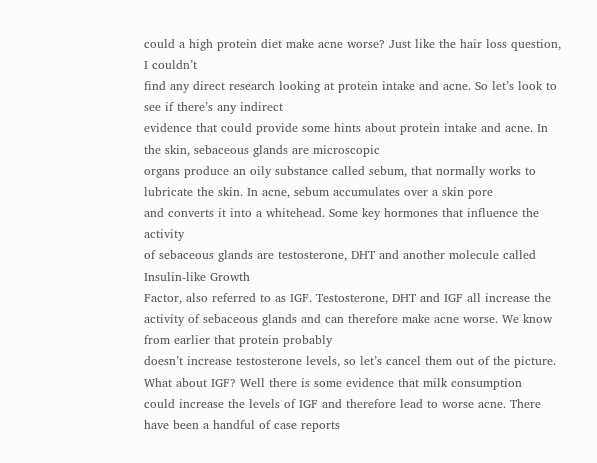could a high protein diet make acne worse? Just like the hair loss question, I couldn’t
find any direct research looking at protein intake and acne. So let’s look to see if there’s any indirect
evidence that could provide some hints about protein intake and acne. In the skin, sebaceous glands are microscopic
organs produce an oily substance called sebum, that normally works to lubricate the skin. In acne, sebum accumulates over a skin pore
and converts it into a whitehead. Some key hormones that influence the activity
of sebaceous glands are testosterone, DHT and another molecule called Insulin-like Growth
Factor, also referred to as IGF. Testosterone, DHT and IGF all increase the
activity of sebaceous glands and can therefore make acne worse. We know from earlier that protein probably
doesn’t increase testosterone levels, so let’s cancel them out of the picture. What about IGF? Well there is some evidence that milk consumption
could increase the levels of IGF and therefore lead to worse acne. There have been a handful of case reports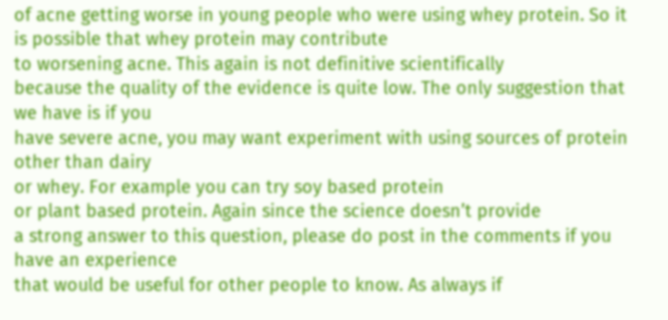of acne getting worse in young people who were using whey protein. So it is possible that whey protein may contribute
to worsening acne. This again is not definitive scientifically
because the quality of the evidence is quite low. The only suggestion that we have is if you
have severe acne, you may want experiment with using sources of protein other than dairy
or whey. For example you can try soy based protein
or plant based protein. Again since the science doesn’t provide
a strong answer to this question, please do post in the comments if you have an experience
that would be useful for other people to know. As always if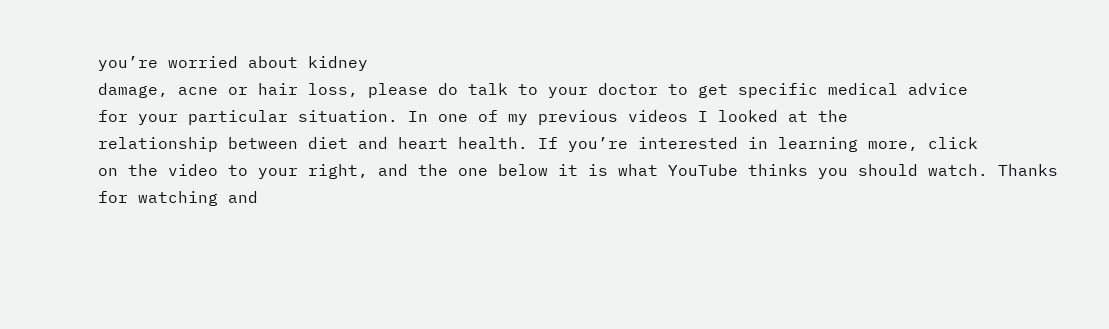you’re worried about kidney
damage, acne or hair loss, please do talk to your doctor to get specific medical advice
for your particular situation. In one of my previous videos I looked at the
relationship between diet and heart health. If you’re interested in learning more, click
on the video to your right, and the one below it is what YouTube thinks you should watch. Thanks for watching and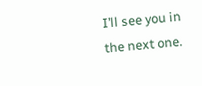I’ll see you in
the next one.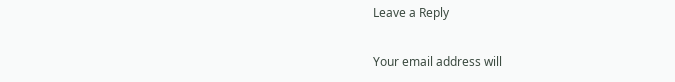Leave a Reply

Your email address will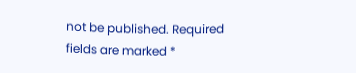not be published. Required fields are marked *